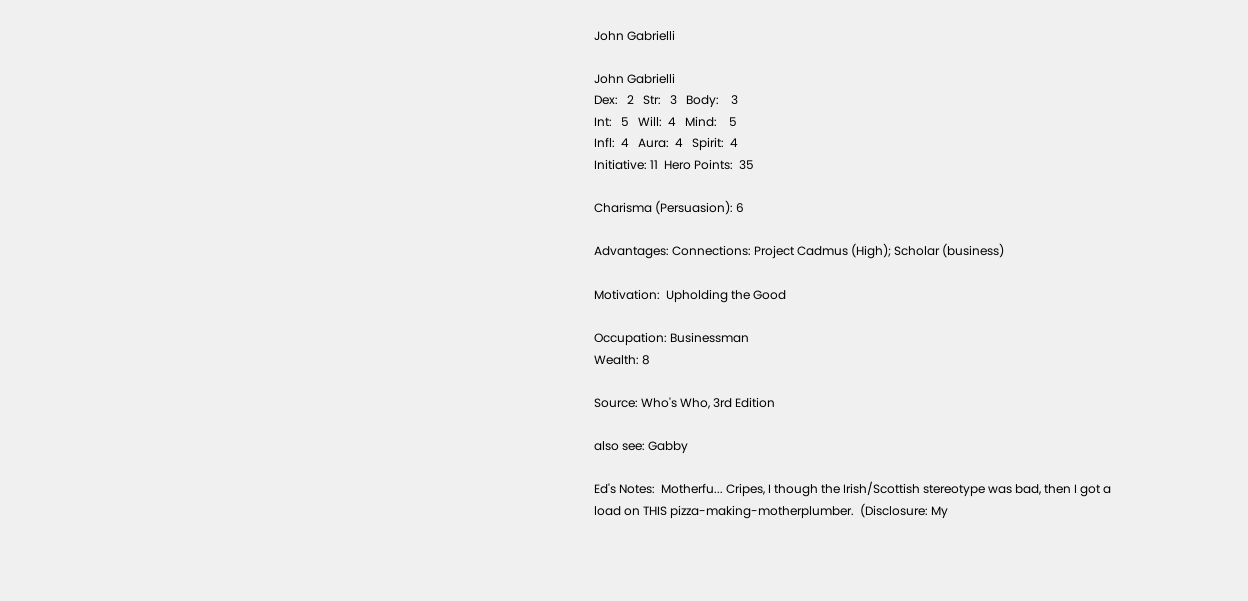John Gabrielli

John Gabrielli
Dex:   2   Str:   3   Body:    3
Int:   5   Will:  4   Mind:    5
Infl:  4   Aura:  4   Spirit:  4
Initiative: 11  Hero Points:  35

Charisma (Persuasion): 6

Advantages: Connections: Project Cadmus (High); Scholar (business)

Motivation:  Upholding the Good

Occupation: Businessman
Wealth: 8

Source: Who's Who, 3rd Edition

also see: Gabby

Ed's Notes:  Motherfu... Cripes, I though the Irish/Scottish stereotype was bad, then I got a load on THIS pizza-making-motherplumber.  (Disclosure: My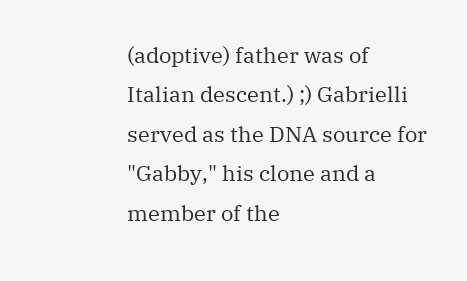(adoptive) father was of Italian descent.) ;) Gabrielli served as the DNA source for "Gabby," his clone and a member of the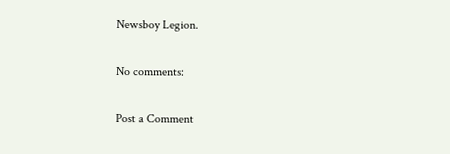Newsboy Legion.

No comments:

Post a Comment